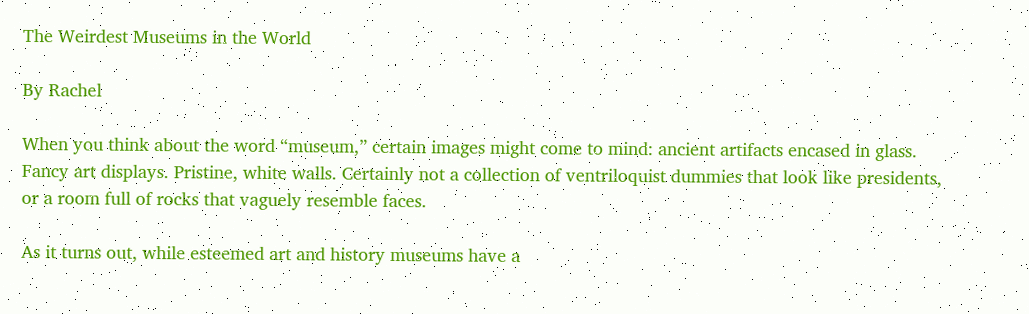The Weirdest Museums in the World

By Rachel

When you think about the word “museum,” certain images might come to mind: ancient artifacts encased in glass. Fancy art displays. Pristine, white walls. Certainly not a collection of ventriloquist dummies that look like presidents, or a room full of rocks that vaguely resemble faces.

As it turns out, while esteemed art and history museums have a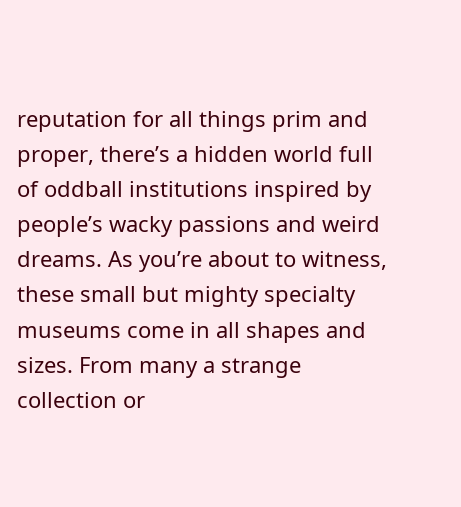reputation for all things prim and proper, there’s a hidden world full of oddball institutions inspired by people’s wacky passions and weird dreams. As you’re about to witness, these small but mighty specialty museums come in all shapes and sizes. From many a strange collection or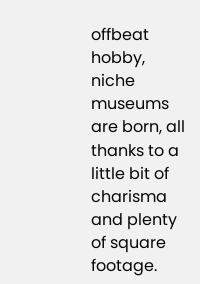offbeat hobby, niche museums are born, all thanks to a little bit of charisma and plenty of square footage.